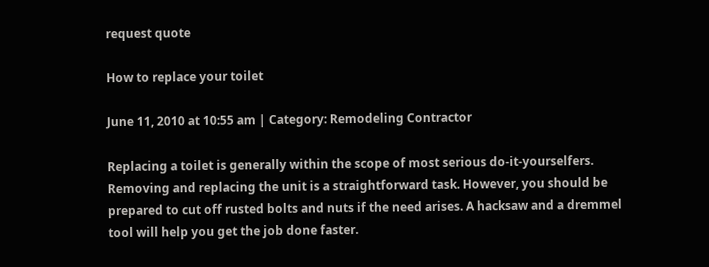request quote

How to replace your toilet

June 11, 2010 at 10:55 am | Category: Remodeling Contractor

Replacing a toilet is generally within the scope of most serious do-it-yourselfers. Removing and replacing the unit is a straightforward task. However, you should be prepared to cut off rusted bolts and nuts if the need arises. A hacksaw and a dremmel tool will help you get the job done faster.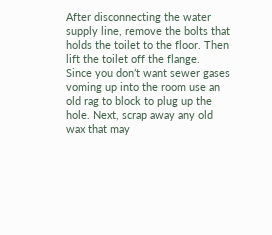After disconnecting the water supply line, remove the bolts that holds the toilet to the floor. Then lift the toilet off the flange.
Since you don’t want sewer gases voming up into the room use an old rag to block to plug up the hole. Next, scrap away any old wax that may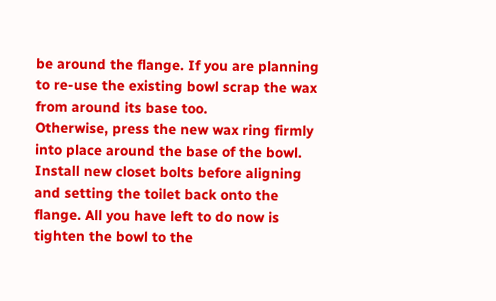be around the flange. If you are planning to re-use the existing bowl scrap the wax from around its base too.
Otherwise, press the new wax ring firmly into place around the base of the bowl.
Install new closet bolts before aligning and setting the toilet back onto the flange. All you have left to do now is tighten the bowl to the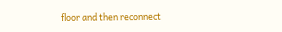floor and then reconnect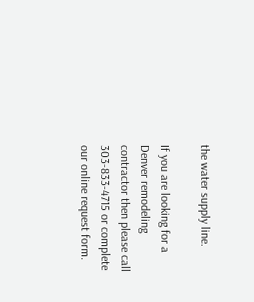the water supply line.

If you are looking for a Denver remodeling contractor then please call 303-833-4715 or complete our online request form.